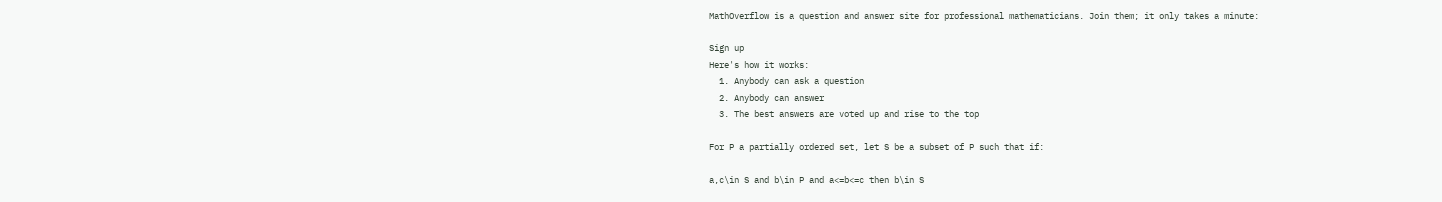MathOverflow is a question and answer site for professional mathematicians. Join them; it only takes a minute:

Sign up
Here's how it works:
  1. Anybody can ask a question
  2. Anybody can answer
  3. The best answers are voted up and rise to the top

For P a partially ordered set, let S be a subset of P such that if:

a,c\in S and b\in P and a<=b<=c then b\in S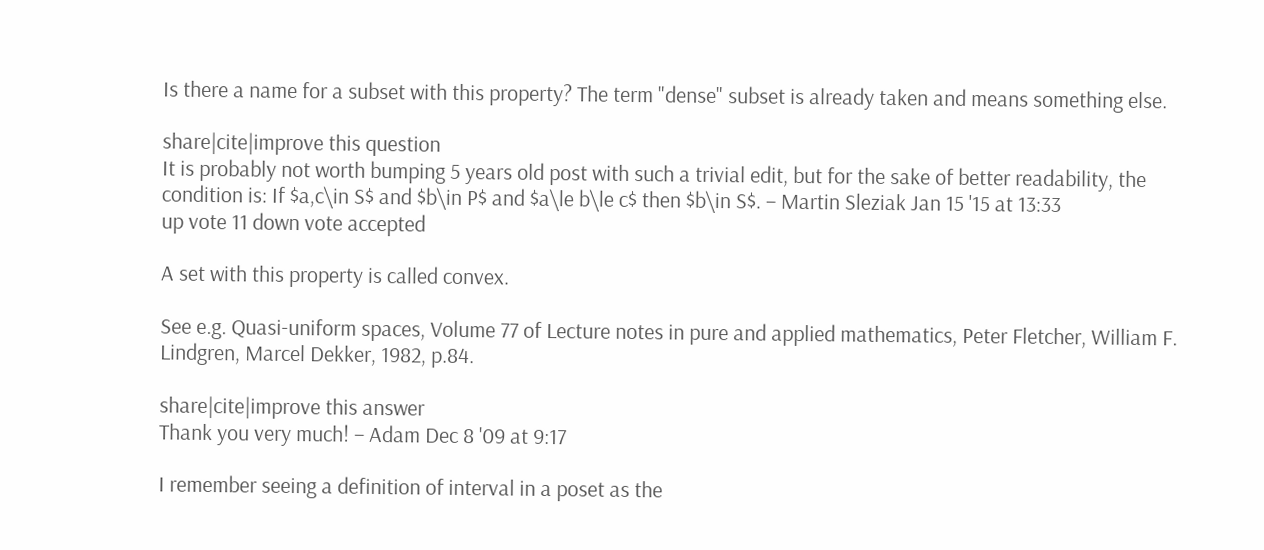Is there a name for a subset with this property? The term "dense" subset is already taken and means something else.

share|cite|improve this question
It is probably not worth bumping 5 years old post with such a trivial edit, but for the sake of better readability, the condition is: If $a,c\in S$ and $b\in P$ and $a\le b\le c$ then $b\in S$. – Martin Sleziak Jan 15 '15 at 13:33
up vote 11 down vote accepted

A set with this property is called convex.

See e.g. Quasi-uniform spaces, Volume 77 of Lecture notes in pure and applied mathematics, Peter Fletcher, William F. Lindgren, Marcel Dekker, 1982, p.84.

share|cite|improve this answer
Thank you very much! – Adam Dec 8 '09 at 9:17

I remember seeing a definition of interval in a poset as the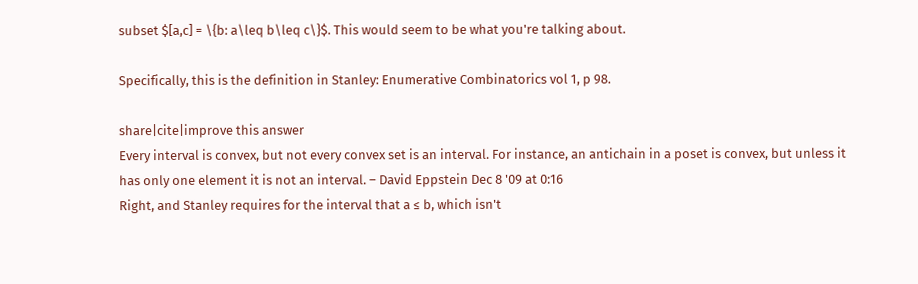subset $[a,c] = \{b: a\leq b\leq c\}$. This would seem to be what you're talking about.

Specifically, this is the definition in Stanley: Enumerative Combinatorics vol 1, p 98.

share|cite|improve this answer
Every interval is convex, but not every convex set is an interval. For instance, an antichain in a poset is convex, but unless it has only one element it is not an interval. – David Eppstein Dec 8 '09 at 0:16
Right, and Stanley requires for the interval that a ≤ b, which isn't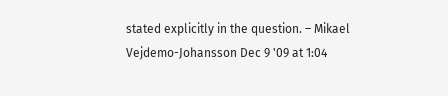stated explicitly in the question. – Mikael Vejdemo-Johansson Dec 9 '09 at 1:04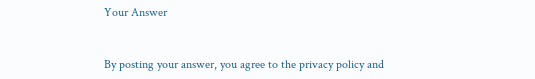Your Answer


By posting your answer, you agree to the privacy policy and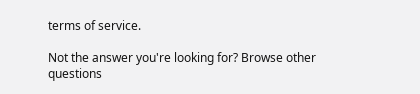terms of service.

Not the answer you're looking for? Browse other questions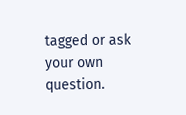tagged or ask your own question.